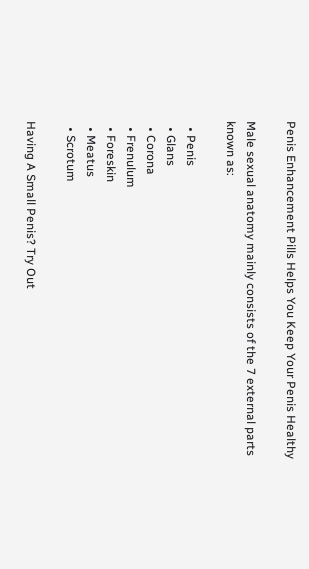Penis Enhancement Pills Helps You Keep Your Penis Healthy

Male sexual anatomy mainly consists of the 7 external parts known as:

  • Penis
  • Glans
  • Corona
  • Frenulum
  • Foreskin
  • Meatus
  • Scrotum

Having A Small Penis? Try Out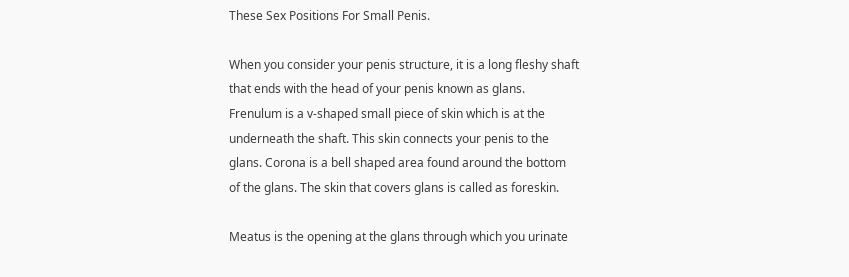These Sex Positions For Small Penis.

When you consider your penis structure, it is a long fleshy shaft that ends with the head of your penis known as glans. Frenulum is a v-shaped small piece of skin which is at the underneath the shaft. This skin connects your penis to the glans. Corona is a bell shaped area found around the bottom of the glans. The skin that covers glans is called as foreskin.

Meatus is the opening at the glans through which you urinate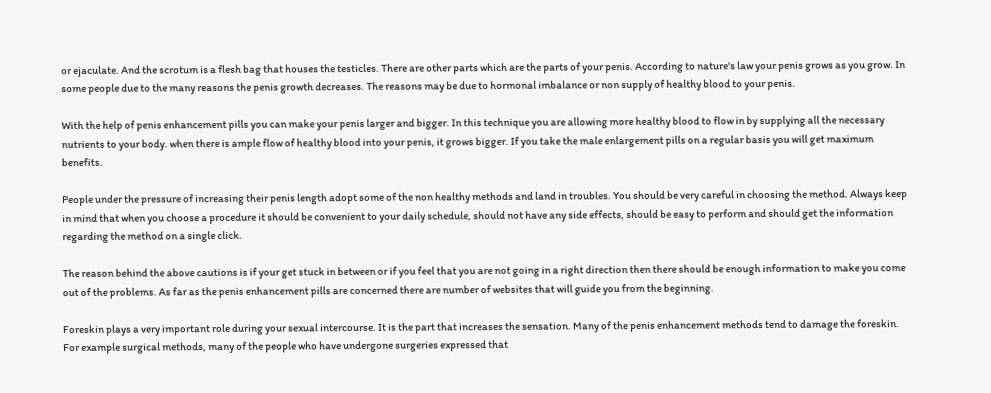or ejaculate. And the scrotum is a flesh bag that houses the testicles. There are other parts which are the parts of your penis. According to nature's law your penis grows as you grow. In some people due to the many reasons the penis growth decreases. The reasons may be due to hormonal imbalance or non supply of healthy blood to your penis.

With the help of penis enhancement pills you can make your penis larger and bigger. In this technique you are allowing more healthy blood to flow in by supplying all the necessary nutrients to your body. when there is ample flow of healthy blood into your penis, it grows bigger. If you take the male enlargement pills on a regular basis you will get maximum benefits.

People under the pressure of increasing their penis length adopt some of the non healthy methods and land in troubles. You should be very careful in choosing the method. Always keep in mind that when you choose a procedure it should be convenient to your daily schedule, should not have any side effects, should be easy to perform and should get the information regarding the method on a single click.

The reason behind the above cautions is if your get stuck in between or if you feel that you are not going in a right direction then there should be enough information to make you come out of the problems. As far as the penis enhancement pills are concerned there are number of websites that will guide you from the beginning.

Foreskin plays a very important role during your sexual intercourse. It is the part that increases the sensation. Many of the penis enhancement methods tend to damage the foreskin. For example surgical methods, many of the people who have undergone surgeries expressed that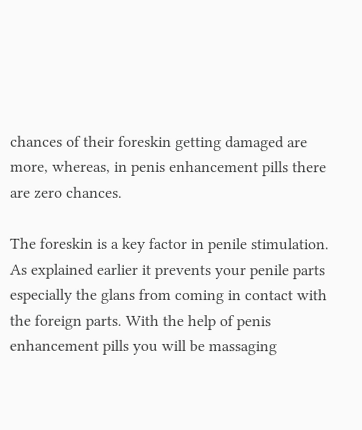chances of their foreskin getting damaged are more, whereas, in penis enhancement pills there are zero chances.

The foreskin is a key factor in penile stimulation. As explained earlier it prevents your penile parts especially the glans from coming in contact with the foreign parts. With the help of penis enhancement pills you will be massaging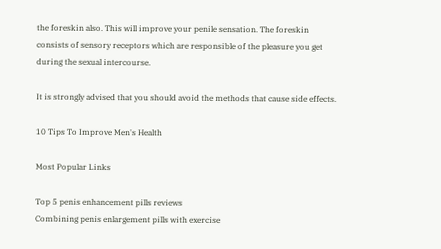the foreskin also. This will improve your penile sensation. The foreskin consists of sensory receptors which are responsible of the pleasure you get during the sexual intercourse.

It is strongly advised that you should avoid the methods that cause side effects.

10 Tips To Improve Men's Health

Most Popular Links

Top 5 penis enhancement pills reviews
Combining penis enlargement pills with exercise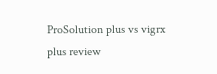ProSolution plus vs vigrx plus review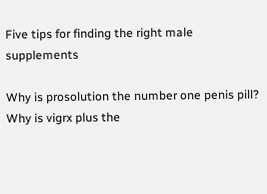Five tips for finding the right male supplements

Why is prosolution the number one penis pill?
Why is vigrx plus the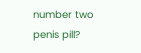number two penis pill?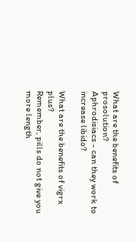What are the benefits of prosolution?
Aphrodisiacs - can they work to increase libido?

What are the benefits of vigrx plus?
Remember, pills do not give you more length